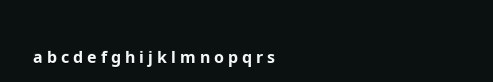a b c d e f g h i j k l m n o p q r s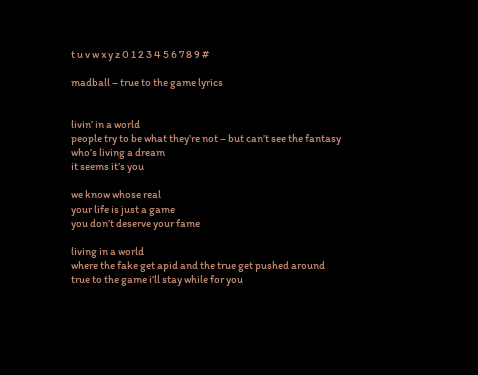t u v w x y z 0 1 2 3 4 5 6 7 8 9 #

madball – true to the game lyrics


livin’ in a world
people try to be what they’re not – but can’t see the fantasy
who’s living a dream
it seems it’s you

we know whose real
your life is just a game
you don’t deserve your fame

living in a world
where the fake get apid and the true get pushed around
true to the game i’ll stay while for you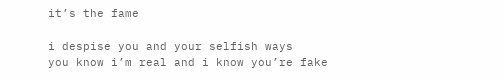it’s the fame

i despise you and your selfish ways
you know i’m real and i know you’re fake